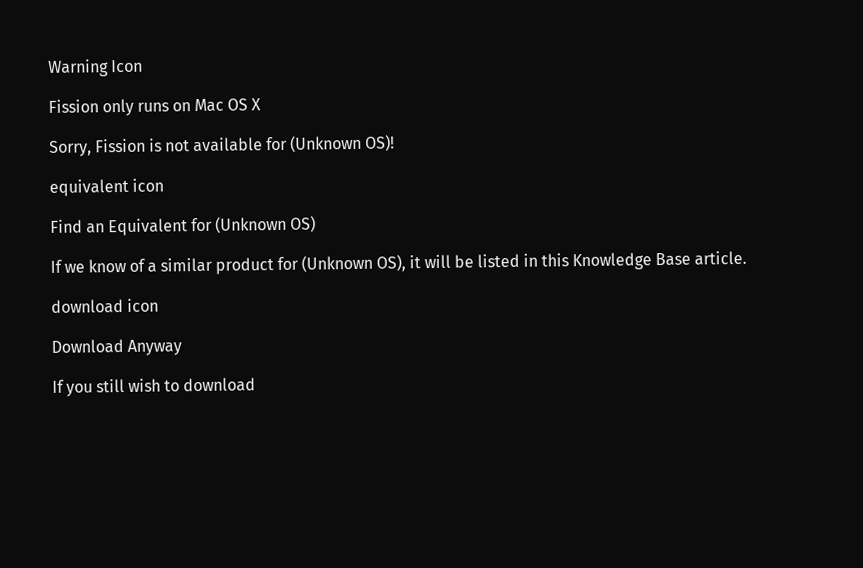Warning Icon

Fission only runs on Mac OS X

Sorry, Fission is not available for (Unknown OS)!

equivalent icon

Find an Equivalent for (Unknown OS)

If we know of a similar product for (Unknown OS), it will be listed in this Knowledge Base article.

download icon

Download Anyway

If you still wish to download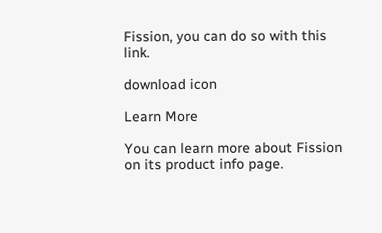Fission, you can do so with this link.

download icon

Learn More

You can learn more about Fission on its product info page.